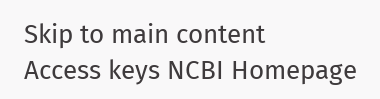Skip to main content
Access keys NCBI Homepage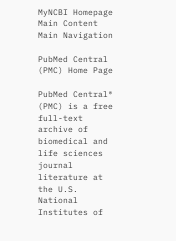MyNCBI Homepage Main Content Main Navigation

PubMed Central (PMC) Home Page

PubMed Central® (PMC) is a free full-text archive of biomedical and life sciences journal literature at the U.S. National Institutes of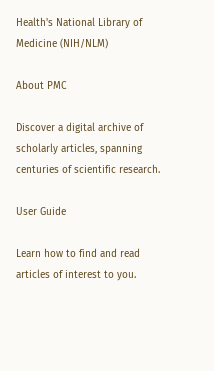Health's National Library of Medicine (NIH/NLM)

About PMC

Discover a digital archive of scholarly articles, spanning centuries of scientific research.

User Guide

Learn how to find and read articles of interest to you.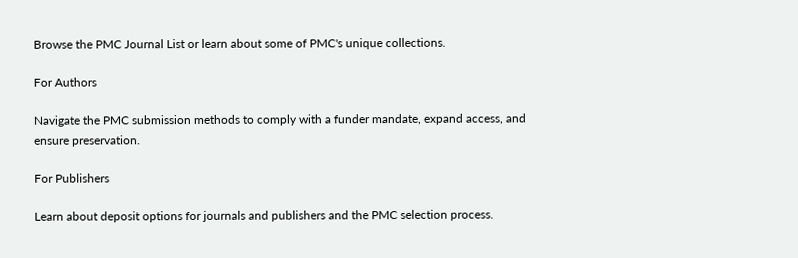Browse the PMC Journal List or learn about some of PMC's unique collections.

For Authors

Navigate the PMC submission methods to comply with a funder mandate, expand access, and ensure preservation.

For Publishers

Learn about deposit options for journals and publishers and the PMC selection process.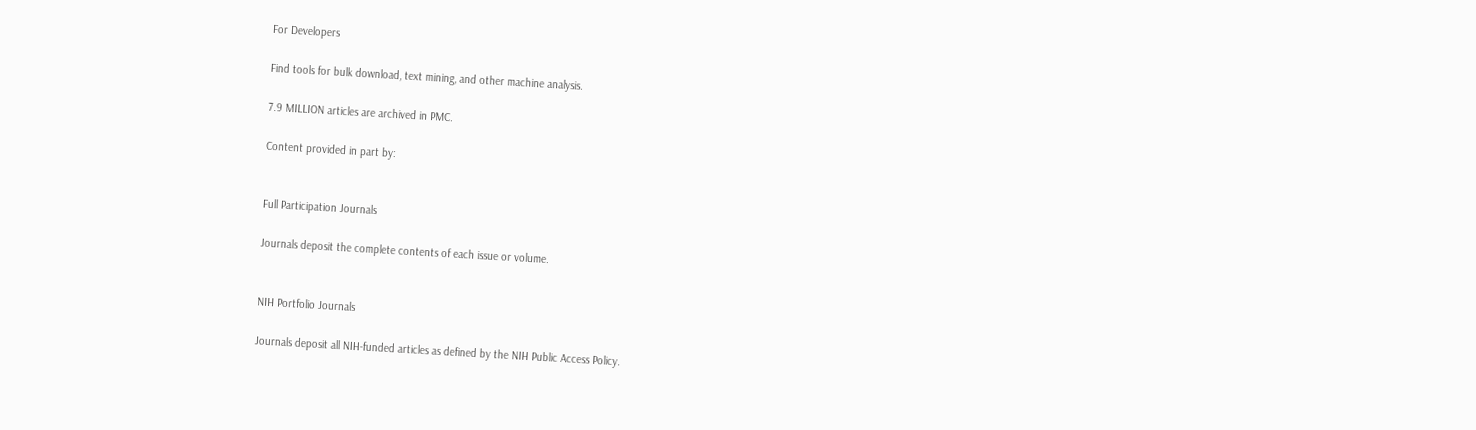For Developers

Find tools for bulk download, text mining, and other machine analysis.

7.9 MILLION articles are archived in PMC.

Content provided in part by:


Full Participation Journals

Journals deposit the complete contents of each issue or volume.


NIH Portfolio Journals

Journals deposit all NIH-funded articles as defined by the NIH Public Access Policy.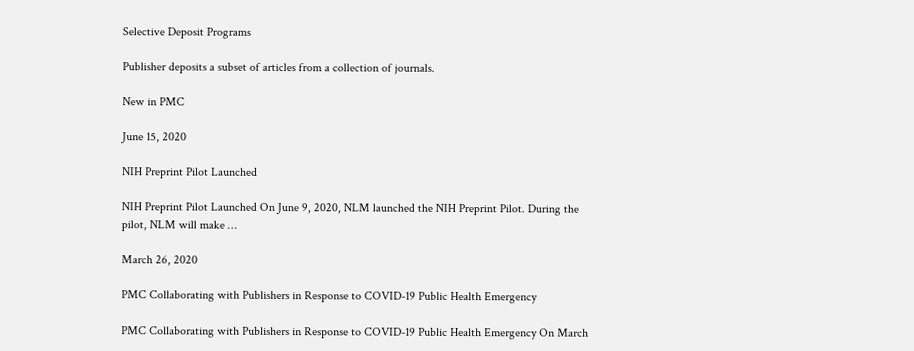Selective Deposit Programs

Publisher deposits a subset of articles from a collection of journals.

New in PMC

June 15, 2020

NIH Preprint Pilot Launched

NIH Preprint Pilot Launched On June 9, 2020, NLM launched the NIH Preprint Pilot. During the pilot, NLM will make …

March 26, 2020

PMC Collaborating with Publishers in Response to COVID-19 Public Health Emergency

PMC Collaborating with Publishers in Response to COVID-19 Public Health Emergency On March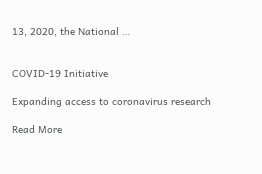13, 2020, the National …


COVID-19 Initiative

Expanding access to coronavirus research

Read More